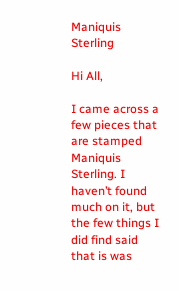Maniquis Sterling

Hi All,

I came across a few pieces that are stamped Maniquis Sterling. I haven’t found much on it, but the few things I did find said that is was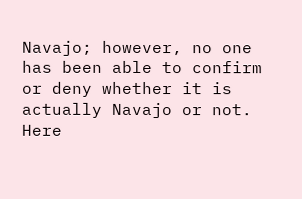Navajo; however, no one has been able to confirm or deny whether it is actually Navajo or not. Here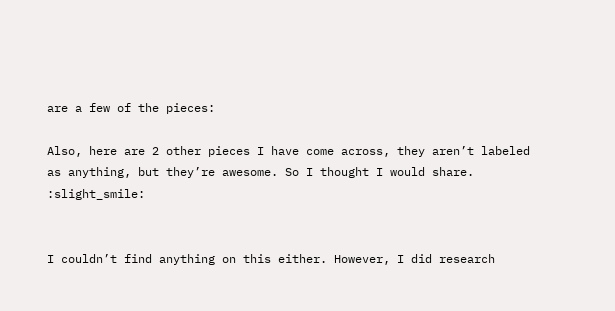are a few of the pieces:

Also, here are 2 other pieces I have come across, they aren’t labeled as anything, but they’re awesome. So I thought I would share. :slight_smile:


I couldn’t find anything on this either. However, I did research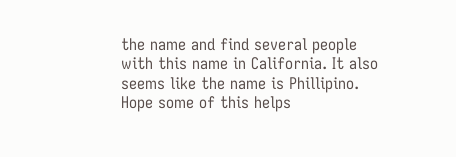the name and find several people with this name in California. It also seems like the name is Phillipino. Hope some of this helps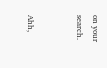on your search.


Ahh,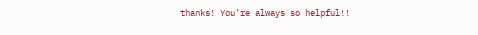thanks! You’re always so helpful!!